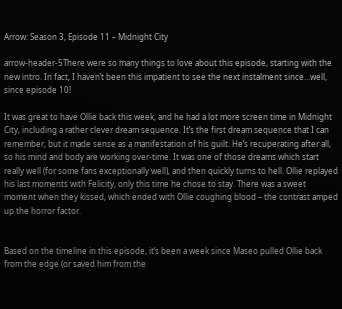Arrow: Season 3, Episode 11 – Midnight City

arrow-header-5There were so many things to love about this episode, starting with the new intro. In fact, I haven’t been this impatient to see the next instalment since…well, since episode 10!

It was great to have Ollie back this week, and he had a lot more screen time in Midnight City, including a rather clever dream sequence. It’s the first dream sequence that I can remember, but it made sense as a manifestation of his guilt. He’s recuperating after all, so his mind and body are working over-time. It was one of those dreams which start really well (for some fans exceptionally well), and then quickly turns to hell. Ollie replayed his last moments with Felicity, only this time he chose to stay. There was a sweet moment when they kissed, which ended with Ollie coughing blood – the contrast amped up the horror factor.


Based on the timeline in this episode, it’s been a week since Maseo pulled Ollie back from the edge (or saved him from the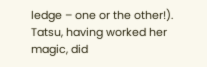ledge – one or the other!). Tatsu, having worked her magic, did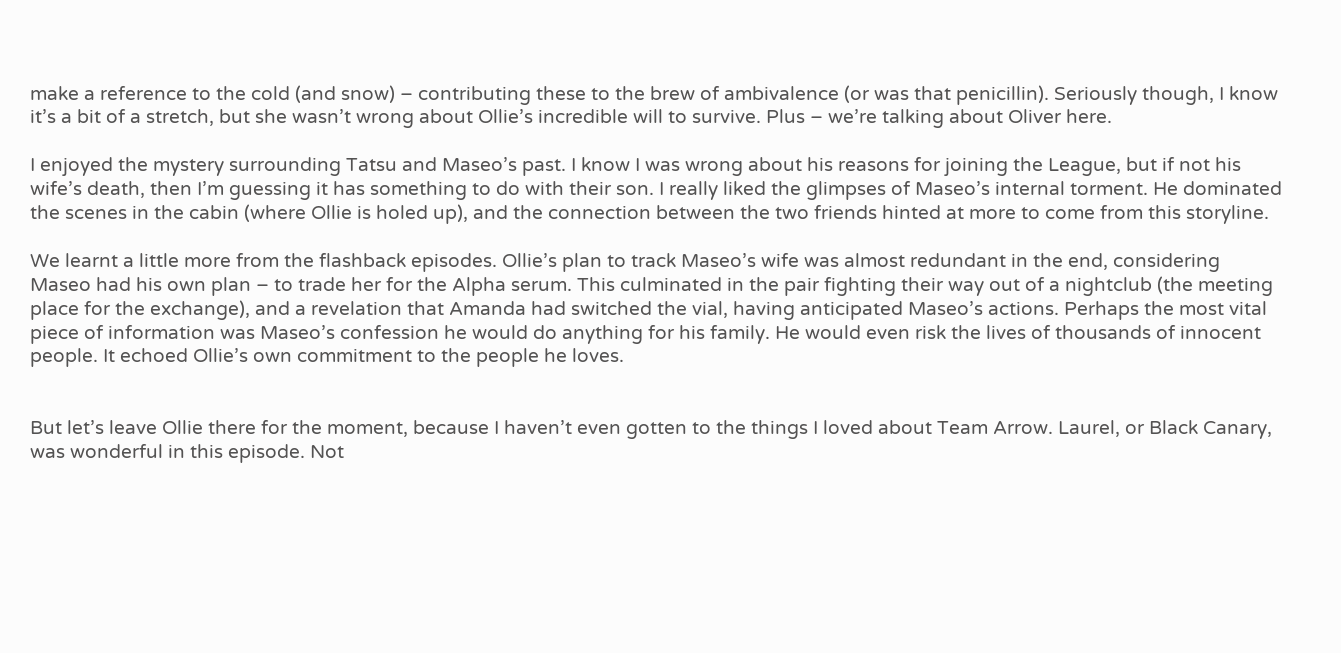make a reference to the cold (and snow) – contributing these to the brew of ambivalence (or was that penicillin). Seriously though, I know it’s a bit of a stretch, but she wasn’t wrong about Ollie’s incredible will to survive. Plus – we’re talking about Oliver here.

I enjoyed the mystery surrounding Tatsu and Maseo’s past. I know I was wrong about his reasons for joining the League, but if not his wife’s death, then I’m guessing it has something to do with their son. I really liked the glimpses of Maseo’s internal torment. He dominated the scenes in the cabin (where Ollie is holed up), and the connection between the two friends hinted at more to come from this storyline.

We learnt a little more from the flashback episodes. Ollie’s plan to track Maseo’s wife was almost redundant in the end, considering Maseo had his own plan – to trade her for the Alpha serum. This culminated in the pair fighting their way out of a nightclub (the meeting place for the exchange), and a revelation that Amanda had switched the vial, having anticipated Maseo’s actions. Perhaps the most vital piece of information was Maseo’s confession he would do anything for his family. He would even risk the lives of thousands of innocent people. It echoed Ollie’s own commitment to the people he loves.


But let’s leave Ollie there for the moment, because I haven’t even gotten to the things I loved about Team Arrow. Laurel, or Black Canary, was wonderful in this episode. Not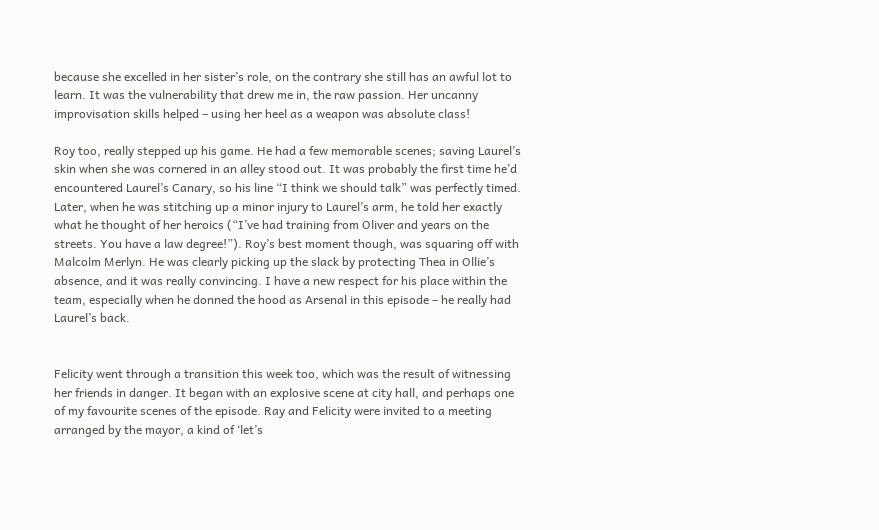because she excelled in her sister’s role, on the contrary she still has an awful lot to learn. It was the vulnerability that drew me in, the raw passion. Her uncanny improvisation skills helped – using her heel as a weapon was absolute class!

Roy too, really stepped up his game. He had a few memorable scenes; saving Laurel’s skin when she was cornered in an alley stood out. It was probably the first time he’d encountered Laurel’s Canary, so his line “I think we should talk” was perfectly timed. Later, when he was stitching up a minor injury to Laurel’s arm, he told her exactly what he thought of her heroics (“I’ve had training from Oliver and years on the streets. You have a law degree!”). Roy’s best moment though, was squaring off with Malcolm Merlyn. He was clearly picking up the slack by protecting Thea in Ollie’s absence, and it was really convincing. I have a new respect for his place within the team, especially when he donned the hood as Arsenal in this episode – he really had Laurel’s back.


Felicity went through a transition this week too, which was the result of witnessing her friends in danger. It began with an explosive scene at city hall, and perhaps one of my favourite scenes of the episode. Ray and Felicity were invited to a meeting arranged by the mayor, a kind of ‘let’s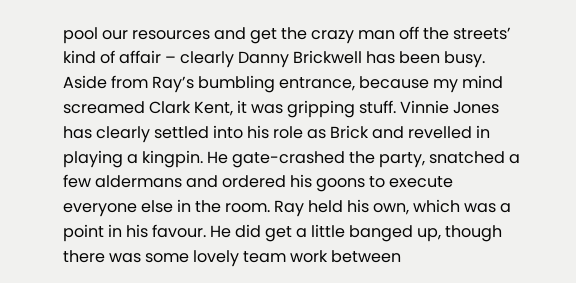pool our resources and get the crazy man off the streets’ kind of affair – clearly Danny Brickwell has been busy. Aside from Ray’s bumbling entrance, because my mind screamed Clark Kent, it was gripping stuff. Vinnie Jones has clearly settled into his role as Brick and revelled in playing a kingpin. He gate-crashed the party, snatched a few aldermans and ordered his goons to execute everyone else in the room. Ray held his own, which was a point in his favour. He did get a little banged up, though there was some lovely team work between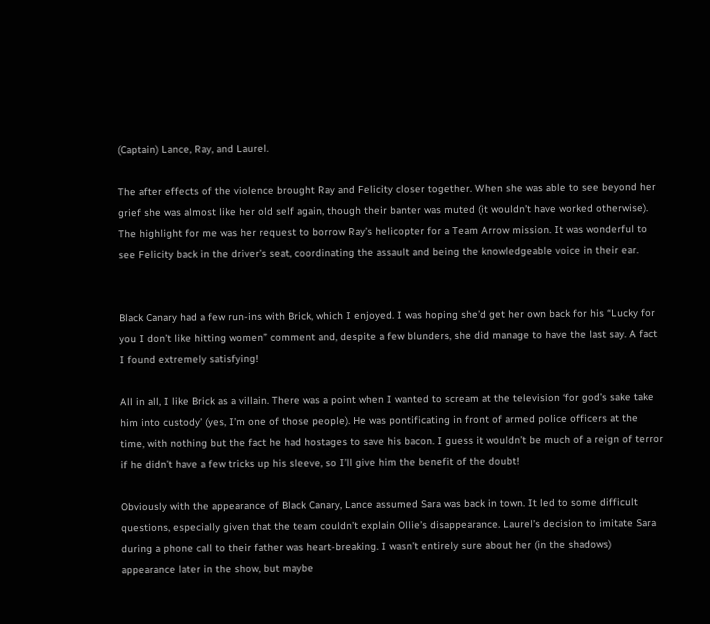(Captain) Lance, Ray, and Laurel.

The after effects of the violence brought Ray and Felicity closer together. When she was able to see beyond her grief she was almost like her old self again, though their banter was muted (it wouldn’t have worked otherwise). The highlight for me was her request to borrow Ray’s helicopter for a Team Arrow mission. It was wonderful to see Felicity back in the driver’s seat, coordinating the assault and being the knowledgeable voice in their ear.


Black Canary had a few run-ins with Brick, which I enjoyed. I was hoping she’d get her own back for his “Lucky for you I don’t like hitting women” comment and, despite a few blunders, she did manage to have the last say. A fact I found extremely satisfying!

All in all, I like Brick as a villain. There was a point when I wanted to scream at the television ‘for god’s sake take him into custody’ (yes, I’m one of those people). He was pontificating in front of armed police officers at the time, with nothing but the fact he had hostages to save his bacon. I guess it wouldn’t be much of a reign of terror if he didn’t have a few tricks up his sleeve, so I’ll give him the benefit of the doubt!

Obviously with the appearance of Black Canary, Lance assumed Sara was back in town. It led to some difficult questions, especially given that the team couldn’t explain Ollie’s disappearance. Laurel’s decision to imitate Sara during a phone call to their father was heart-breaking. I wasn’t entirely sure about her (in the shadows) appearance later in the show, but maybe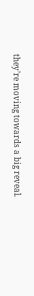they’re moving towards a big reveal.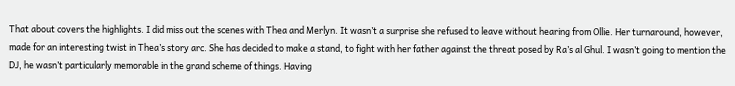That about covers the highlights. I did miss out the scenes with Thea and Merlyn. It wasn’t a surprise she refused to leave without hearing from Ollie. Her turnaround, however, made for an interesting twist in Thea’s story arc. She has decided to make a stand, to fight with her father against the threat posed by Ra’s al Ghul. I wasn’t going to mention the DJ, he wasn’t particularly memorable in the grand scheme of things. Having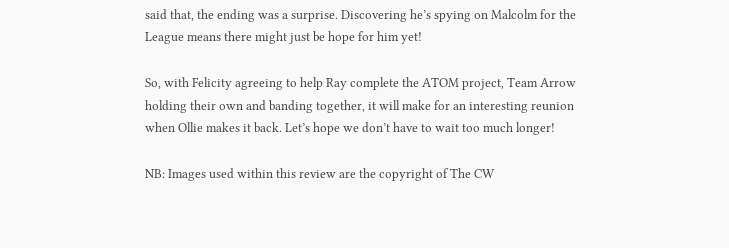said that, the ending was a surprise. Discovering he’s spying on Malcolm for the League means there might just be hope for him yet!

So, with Felicity agreeing to help Ray complete the ATOM project, Team Arrow holding their own and banding together, it will make for an interesting reunion when Ollie makes it back. Let’s hope we don’t have to wait too much longer!

NB: Images used within this review are the copyright of The CW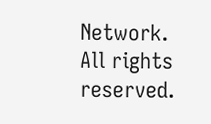Network. All rights reserved.